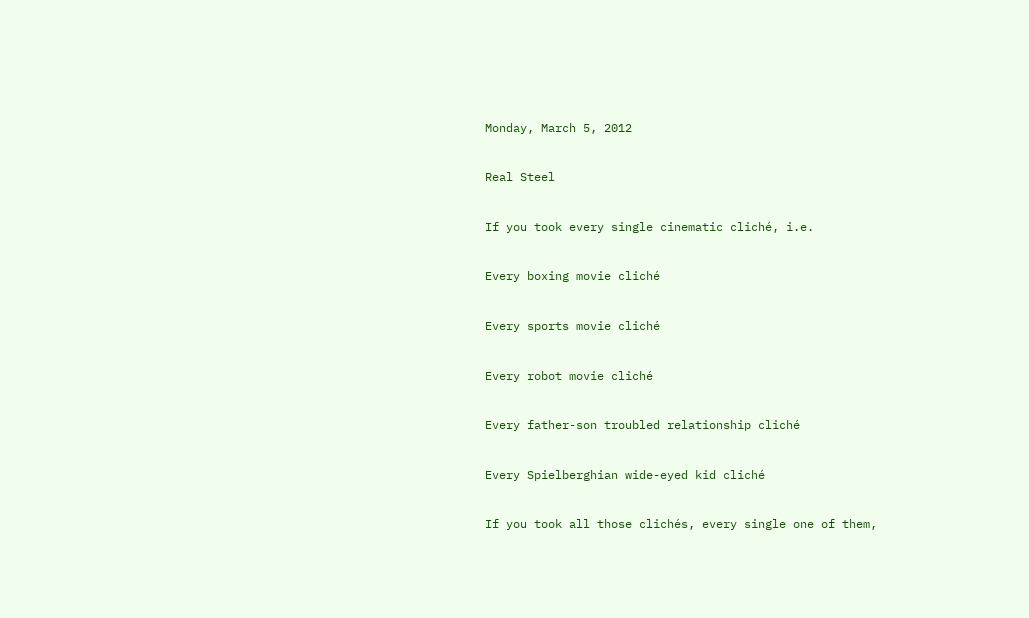Monday, March 5, 2012

Real Steel

If you took every single cinematic cliché, i.e.

Every boxing movie cliché

Every sports movie cliché

Every robot movie cliché

Every father-son troubled relationship cliché

Every Spielberghian wide-eyed kid cliché

If you took all those clichés, every single one of them,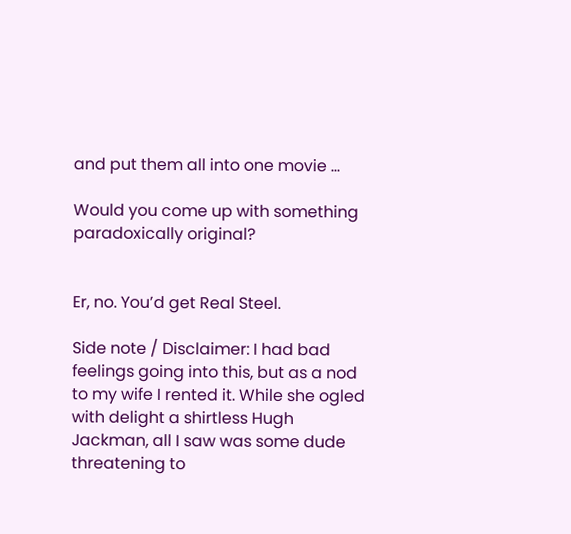and put them all into one movie …

Would you come up with something paradoxically original?


Er, no. You’d get Real Steel.

Side note / Disclaimer: I had bad feelings going into this, but as a nod to my wife I rented it. While she ogled with delight a shirtless Hugh Jackman, all I saw was some dude threatening to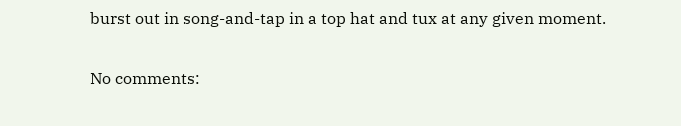burst out in song-and-tap in a top hat and tux at any given moment.

No comments: